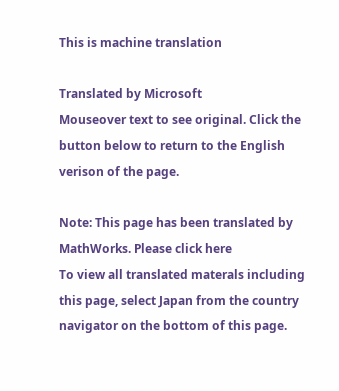This is machine translation

Translated by Microsoft
Mouseover text to see original. Click the button below to return to the English verison of the page.

Note: This page has been translated by MathWorks. Please click here
To view all translated materals including this page, select Japan from the country navigator on the bottom of this page.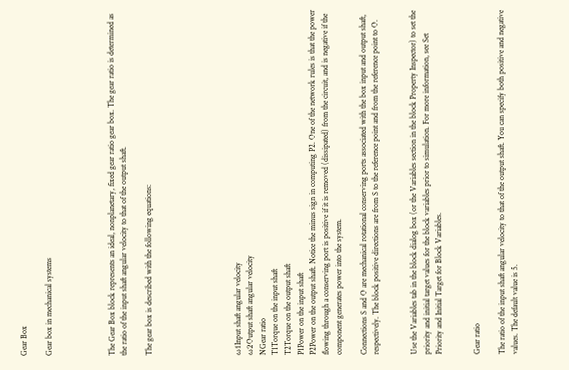Gear Box

Gear box in mechanical systems




The Gear Box block represents an ideal, nonplanetary, fixed gear ratio gear box. The gear ratio is determined as the ratio of the input shaft angular velocity to that of the output shaft.

The gear box is described with the following equations:






ω1Input shaft angular velocity
ω2Output shaft angular velocity
NGear ratio
T1Torque on the input shaft
T2Torque on the output shaft
P1Power on the input shaft
P2Power on the output shaft. Notice the minus sign in computing P2. One of the network rules is that the power flowing through a conserving port is positive if it is removed (dissipated) from the circuit, and is negative if the component generates power into the system.

Connections S and O are mechanical rotational conserving ports associated with the box input and output shaft, respectively. The block positive directions are from S to the reference point and from the reference point to O.


Use the Variables tab in the block dialog box (or the Variables section in the block Property Inspector) to set the priority and initial target values for the block variables prior to simulation. For more information, see Set Priority and Initial Target for Block Variables.


Gear ratio

The ratio of the input shaft angular velocity to that of the output shaft. You can specify both positive and negative values. The default value is 5.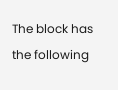The block has the following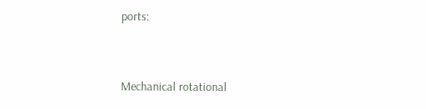ports:


Mechanical rotational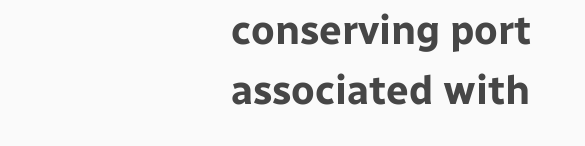conserving port associated with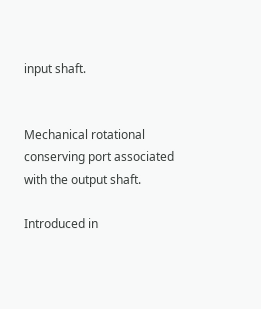input shaft.


Mechanical rotational conserving port associated with the output shaft.

Introduced in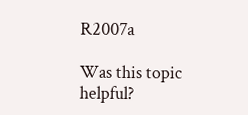R2007a

Was this topic helpful?